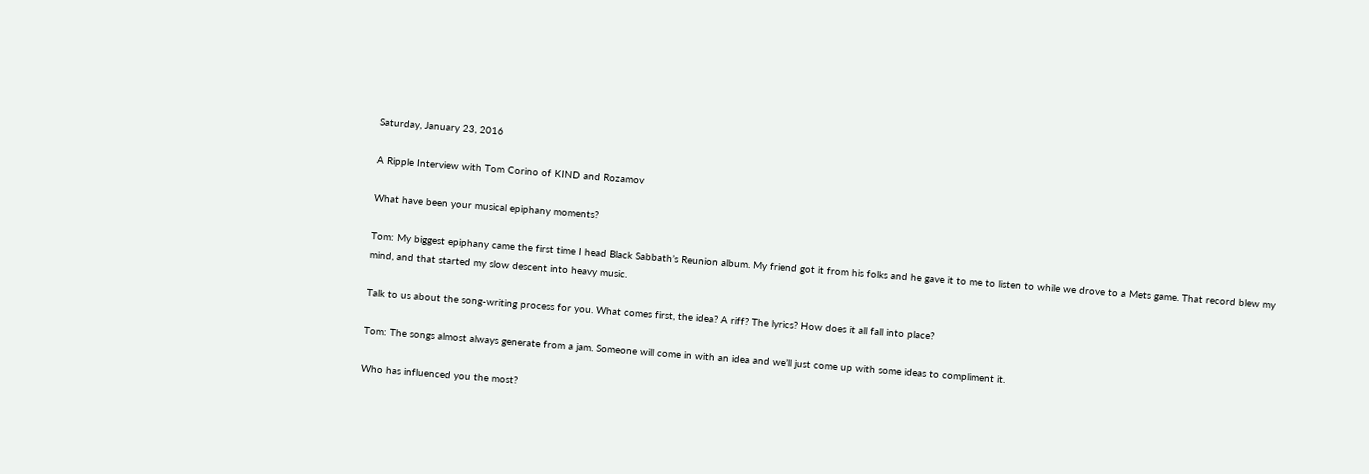Saturday, January 23, 2016

A Ripple Interview with Tom Corino of KIND and Rozamov

What have been your musical epiphany moments?

Tom: My biggest epiphany came the first time I head Black Sabbath’s Reunion album. My friend got it from his folks and he gave it to me to listen to while we drove to a Mets game. That record blew my mind, and that started my slow descent into heavy music.

Talk to us about the song-writing process for you. What comes first, the idea? A riff? The lyrics? How does it all fall into place?

Tom: The songs almost always generate from a jam. Someone will come in with an idea and we’ll just come up with some ideas to compliment it.

Who has influenced you the most?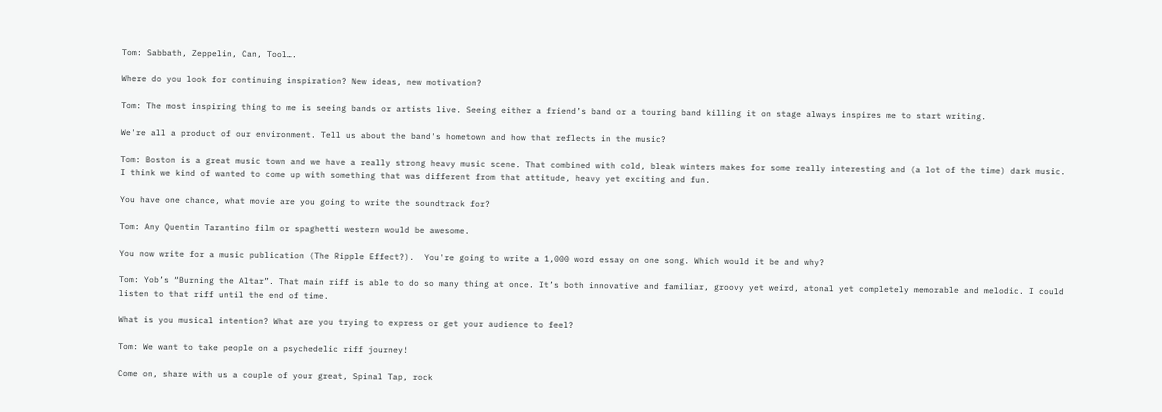Tom: Sabbath, Zeppelin, Can, Tool….

Where do you look for continuing inspiration? New ideas, new motivation?

Tom: The most inspiring thing to me is seeing bands or artists live. Seeing either a friend’s band or a touring band killing it on stage always inspires me to start writing.

We're all a product of our environment. Tell us about the band's hometown and how that reflects in the music?

Tom: Boston is a great music town and we have a really strong heavy music scene. That combined with cold, bleak winters makes for some really interesting and (a lot of the time) dark music. I think we kind of wanted to come up with something that was different from that attitude, heavy yet exciting and fun.

You have one chance, what movie are you going to write the soundtrack for?

Tom: Any Quentin Tarantino film or spaghetti western would be awesome.

You now write for a music publication (The Ripple Effect?).  You're going to write a 1,000 word essay on one song. Which would it be and why?

Tom: Yob’s “Burning the Altar”. That main riff is able to do so many thing at once. It’s both innovative and familiar, groovy yet weird, atonal yet completely memorable and melodic. I could listen to that riff until the end of time.

What is you musical intention? What are you trying to express or get your audience to feel?

Tom: We want to take people on a psychedelic riff journey!

Come on, share with us a couple of your great, Spinal Tap, rock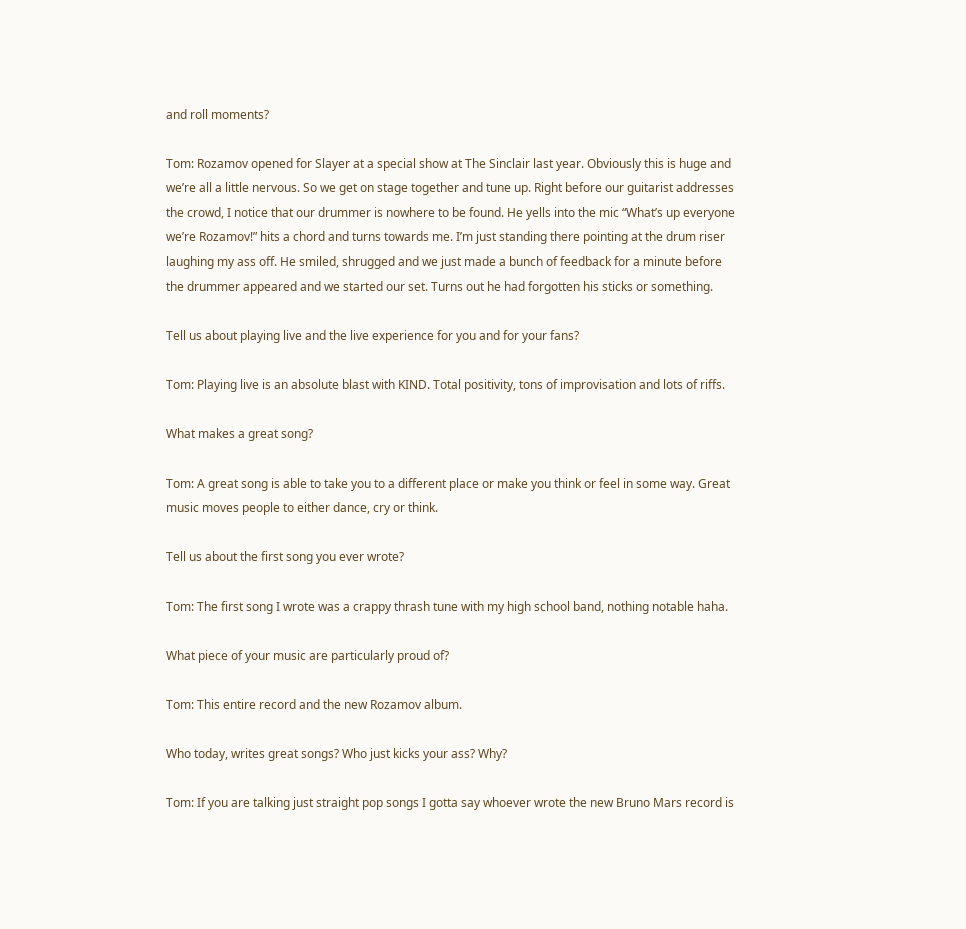and roll moments?

Tom: Rozamov opened for Slayer at a special show at The Sinclair last year. Obviously this is huge and we’re all a little nervous. So we get on stage together and tune up. Right before our guitarist addresses the crowd, I notice that our drummer is nowhere to be found. He yells into the mic “What’s up everyone we’re Rozamov!” hits a chord and turns towards me. I’m just standing there pointing at the drum riser laughing my ass off. He smiled, shrugged and we just made a bunch of feedback for a minute before the drummer appeared and we started our set. Turns out he had forgotten his sticks or something.

Tell us about playing live and the live experience for you and for your fans?

Tom: Playing live is an absolute blast with KIND. Total positivity, tons of improvisation and lots of riffs.

What makes a great song?

Tom: A great song is able to take you to a different place or make you think or feel in some way. Great music moves people to either dance, cry or think.

Tell us about the first song you ever wrote?

Tom: The first song I wrote was a crappy thrash tune with my high school band, nothing notable haha.

What piece of your music are particularly proud of?

Tom: This entire record and the new Rozamov album.

Who today, writes great songs? Who just kicks your ass? Why?

Tom: If you are talking just straight pop songs I gotta say whoever wrote the new Bruno Mars record is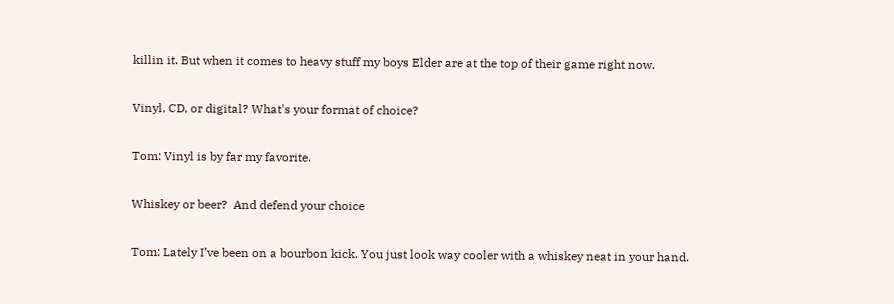killin it. But when it comes to heavy stuff my boys Elder are at the top of their game right now.

Vinyl, CD, or digital? What's your format of choice?

Tom: Vinyl is by far my favorite.

Whiskey or beer?  And defend your choice

Tom: Lately I’ve been on a bourbon kick. You just look way cooler with a whiskey neat in your hand.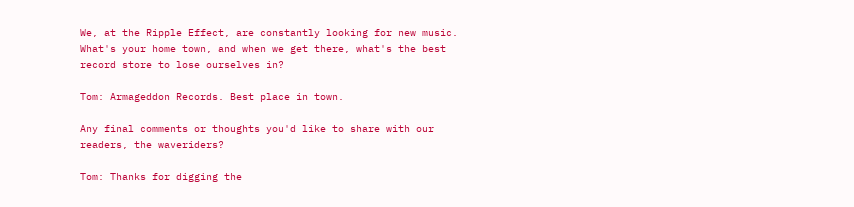We, at the Ripple Effect, are constantly looking for new music. What's your home town, and when we get there, what's the best record store to lose ourselves in?

Tom: Armageddon Records. Best place in town.

Any final comments or thoughts you'd like to share with our readers, the waveriders?

Tom: Thanks for digging the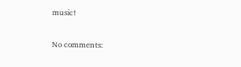music!

No comments: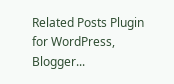Related Posts Plugin for WordPress, Blogger...